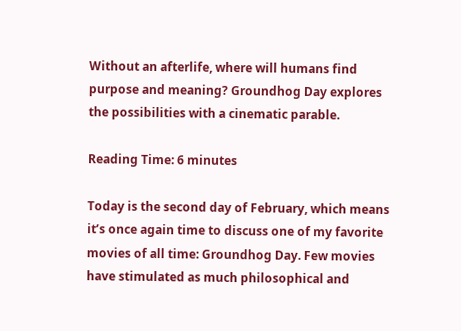Without an afterlife, where will humans find purpose and meaning? Groundhog Day explores the possibilities with a cinematic parable.

Reading Time: 6 minutes

Today is the second day of February, which means it’s once again time to discuss one of my favorite movies of all time: Groundhog Day. Few movies have stimulated as much philosophical and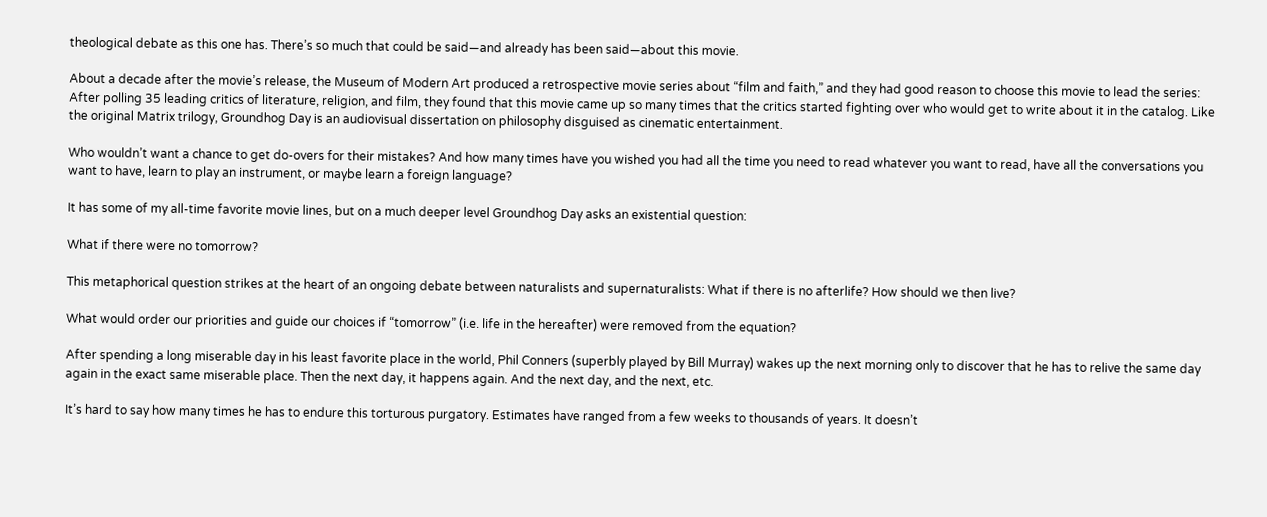theological debate as this one has. There’s so much that could be said—and already has been said—about this movie.

About a decade after the movie’s release, the Museum of Modern Art produced a retrospective movie series about “film and faith,” and they had good reason to choose this movie to lead the series: After polling 35 leading critics of literature, religion, and film, they found that this movie came up so many times that the critics started fighting over who would get to write about it in the catalog. Like the original Matrix trilogy, Groundhog Day is an audiovisual dissertation on philosophy disguised as cinematic entertainment.

Who wouldn’t want a chance to get do-overs for their mistakes? And how many times have you wished you had all the time you need to read whatever you want to read, have all the conversations you want to have, learn to play an instrument, or maybe learn a foreign language?

It has some of my all-time favorite movie lines, but on a much deeper level Groundhog Day asks an existential question:

What if there were no tomorrow?

This metaphorical question strikes at the heart of an ongoing debate between naturalists and supernaturalists: What if there is no afterlife? How should we then live?

What would order our priorities and guide our choices if “tomorrow” (i.e. life in the hereafter) were removed from the equation?

After spending a long miserable day in his least favorite place in the world, Phil Conners (superbly played by Bill Murray) wakes up the next morning only to discover that he has to relive the same day again in the exact same miserable place. Then the next day, it happens again. And the next day, and the next, etc.

It’s hard to say how many times he has to endure this torturous purgatory. Estimates have ranged from a few weeks to thousands of years. It doesn’t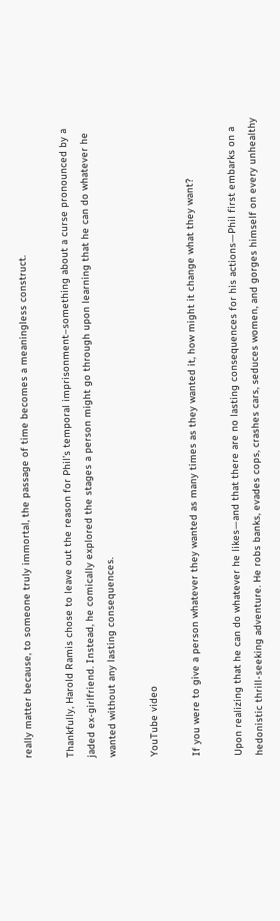really matter because, to someone truly immortal, the passage of time becomes a meaningless construct.

Thankfully, Harold Ramis chose to leave out the reason for Phil’s temporal imprisonment–something about a curse pronounced by a jaded ex-girlfriend. Instead, he comically explored the stages a person might go through upon learning that he can do whatever he wanted without any lasting consequences.

YouTube video

If you were to give a person whatever they wanted as many times as they wanted it, how might it change what they want?

Upon realizing that he can do whatever he likes—and that there are no lasting consequences for his actions—Phil first embarks on a hedonistic thrill-seeking adventure. He robs banks, evades cops, crashes cars, seduces women, and gorges himself on every unhealthy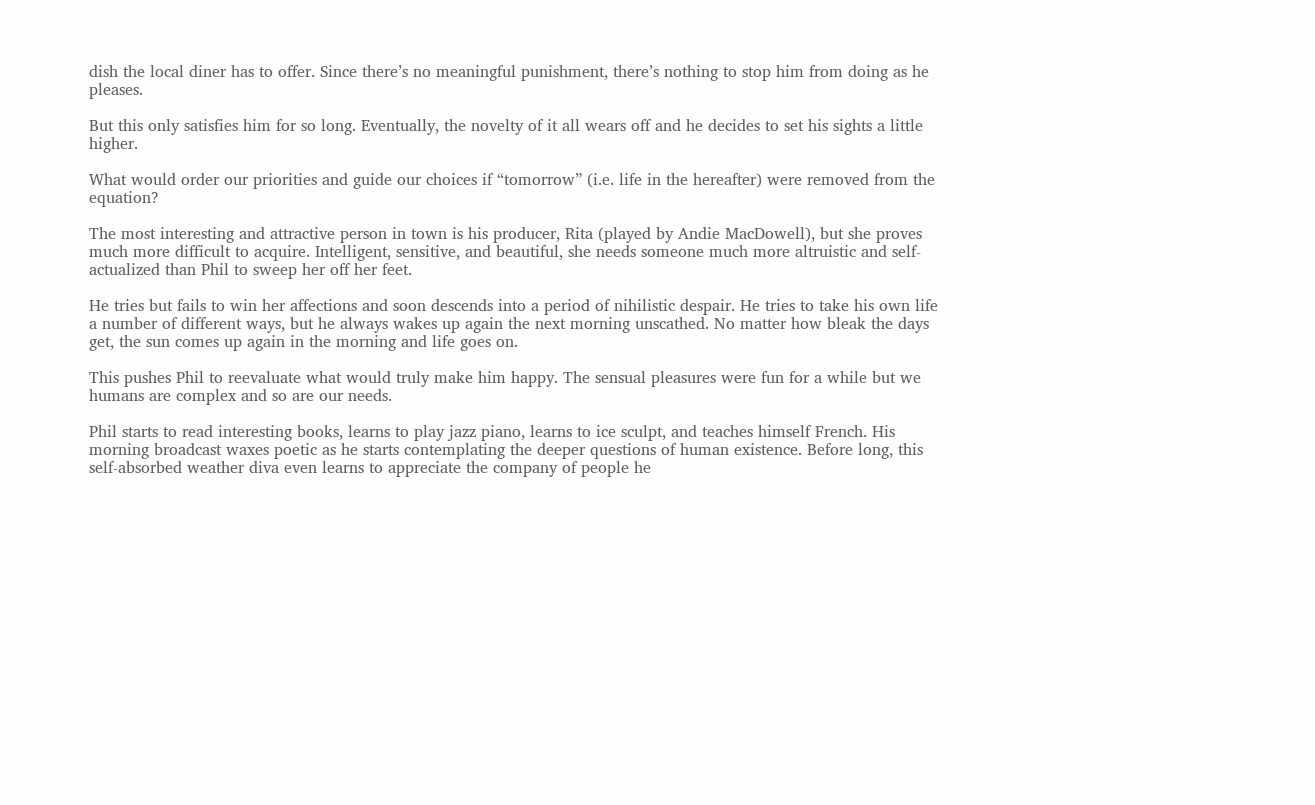dish the local diner has to offer. Since there’s no meaningful punishment, there’s nothing to stop him from doing as he pleases.

But this only satisfies him for so long. Eventually, the novelty of it all wears off and he decides to set his sights a little higher.

What would order our priorities and guide our choices if “tomorrow” (i.e. life in the hereafter) were removed from the equation?

The most interesting and attractive person in town is his producer, Rita (played by Andie MacDowell), but she proves much more difficult to acquire. Intelligent, sensitive, and beautiful, she needs someone much more altruistic and self-actualized than Phil to sweep her off her feet.

He tries but fails to win her affections and soon descends into a period of nihilistic despair. He tries to take his own life a number of different ways, but he always wakes up again the next morning unscathed. No matter how bleak the days get, the sun comes up again in the morning and life goes on.

This pushes Phil to reevaluate what would truly make him happy. The sensual pleasures were fun for a while but we humans are complex and so are our needs.

Phil starts to read interesting books, learns to play jazz piano, learns to ice sculpt, and teaches himself French. His morning broadcast waxes poetic as he starts contemplating the deeper questions of human existence. Before long, this self-absorbed weather diva even learns to appreciate the company of people he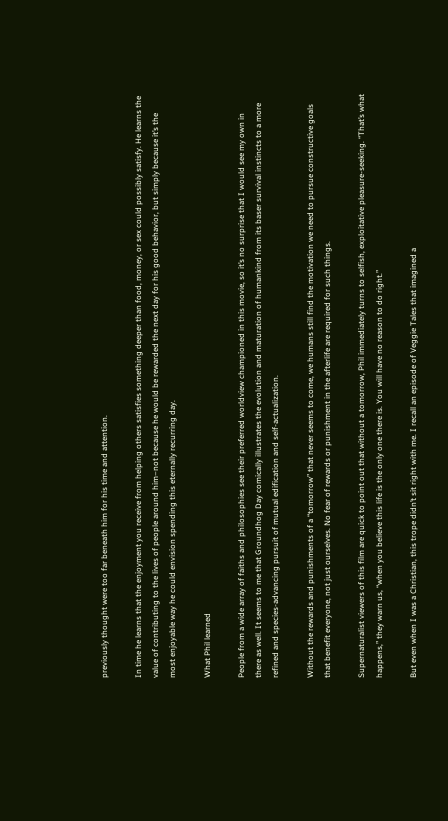previously thought were too far beneath him for his time and attention.

In time he learns that the enjoyment you receive from helping others satisfies something deeper than food, money, or sex could possibly satisfy. He learns the value of contributing to the lives of people around him–not because he would be rewarded the next day for his good behavior, but simply because it’s the most enjoyable way he could envision spending this eternally recurring day.

What Phil learned

People from a wide array of faiths and philosophies see their preferred worldview championed in this movie, so it’s no surprise that I would see my own in there as well. It seems to me that Groundhog Day comically illustrates the evolution and maturation of humankind from its baser survival instincts to a more refined and species-advancing pursuit of mutual edification and self-actualization.

Without the rewards and punishments of a “tomorrow” that never seems to come, we humans still find the motivation we need to pursue constructive goals that benefit everyone, not just ourselves. No fear of rewards or punishment in the afterlife are required for such things.

Supernaturalist viewers of this film are quick to point out that without a tomorrow, Phil immediately turns to selfish, exploitative pleasure-seeking. “That’s what happens,” they warn us, “when you believe this life is the only one there is. You will have no reason to do right.”

But even when I was a Christian, this trope didn’t sit right with me. I recall an episode of Veggie Tales that imagined a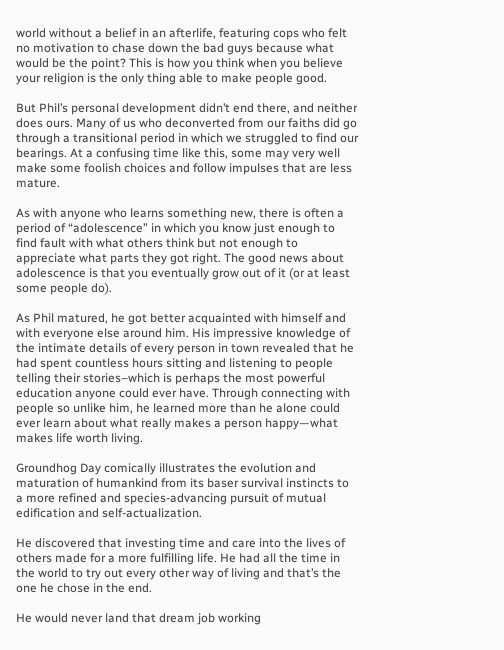world without a belief in an afterlife, featuring cops who felt no motivation to chase down the bad guys because what would be the point? This is how you think when you believe your religion is the only thing able to make people good.

But Phil’s personal development didn’t end there, and neither does ours. Many of us who deconverted from our faiths did go through a transitional period in which we struggled to find our bearings. At a confusing time like this, some may very well make some foolish choices and follow impulses that are less mature.

As with anyone who learns something new, there is often a period of “adolescence” in which you know just enough to find fault with what others think but not enough to appreciate what parts they got right. The good news about adolescence is that you eventually grow out of it (or at least some people do).

As Phil matured, he got better acquainted with himself and with everyone else around him. His impressive knowledge of the intimate details of every person in town revealed that he had spent countless hours sitting and listening to people telling their stories–which is perhaps the most powerful education anyone could ever have. Through connecting with people so unlike him, he learned more than he alone could ever learn about what really makes a person happy—what makes life worth living.

Groundhog Day comically illustrates the evolution and maturation of humankind from its baser survival instincts to a more refined and species-advancing pursuit of mutual edification and self-actualization.

He discovered that investing time and care into the lives of others made for a more fulfilling life. He had all the time in the world to try out every other way of living and that’s the one he chose in the end.

He would never land that dream job working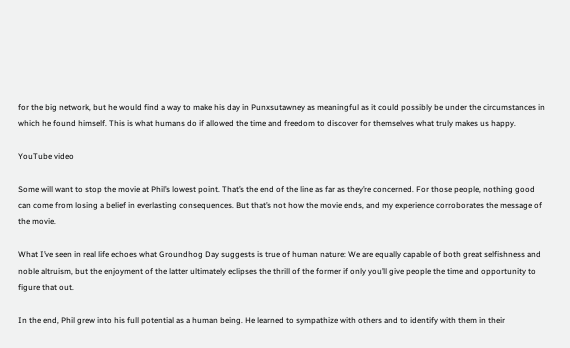for the big network, but he would find a way to make his day in Punxsutawney as meaningful as it could possibly be under the circumstances in which he found himself. This is what humans do if allowed the time and freedom to discover for themselves what truly makes us happy.

YouTube video

Some will want to stop the movie at Phil’s lowest point. That’s the end of the line as far as they’re concerned. For those people, nothing good can come from losing a belief in everlasting consequences. But that’s not how the movie ends, and my experience corroborates the message of the movie.

What I’ve seen in real life echoes what Groundhog Day suggests is true of human nature: We are equally capable of both great selfishness and noble altruism, but the enjoyment of the latter ultimately eclipses the thrill of the former if only you’ll give people the time and opportunity to figure that out.

In the end, Phil grew into his full potential as a human being. He learned to sympathize with others and to identify with them in their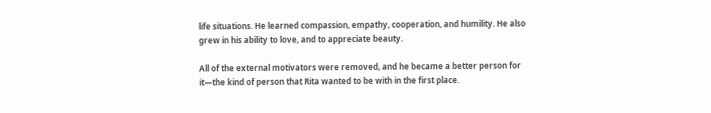life situations. He learned compassion, empathy, cooperation, and humility. He also grew in his ability to love, and to appreciate beauty.

All of the external motivators were removed, and he became a better person for it—the kind of person that Rita wanted to be with in the first place.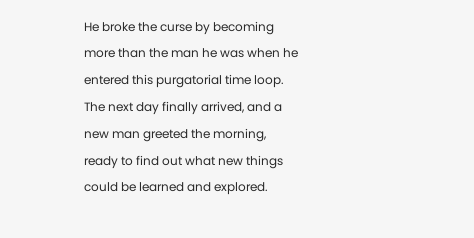He broke the curse by becoming more than the man he was when he entered this purgatorial time loop. The next day finally arrived, and a new man greeted the morning, ready to find out what new things could be learned and explored.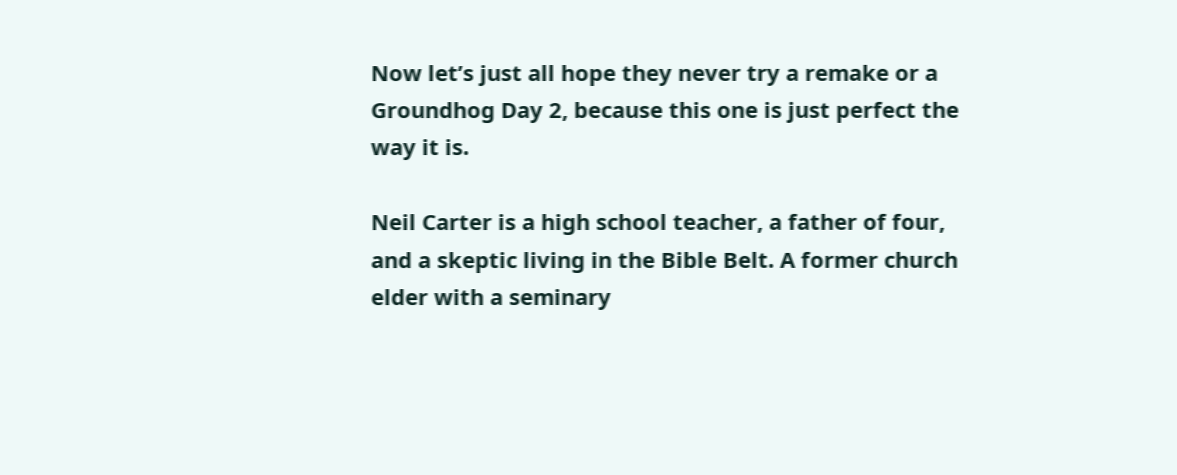Now let’s just all hope they never try a remake or a Groundhog Day 2, because this one is just perfect the way it is.

Neil Carter is a high school teacher, a father of four, and a skeptic living in the Bible Belt. A former church elder with a seminary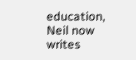education, Neil now writes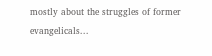mostly about the struggles of former evangelicals...